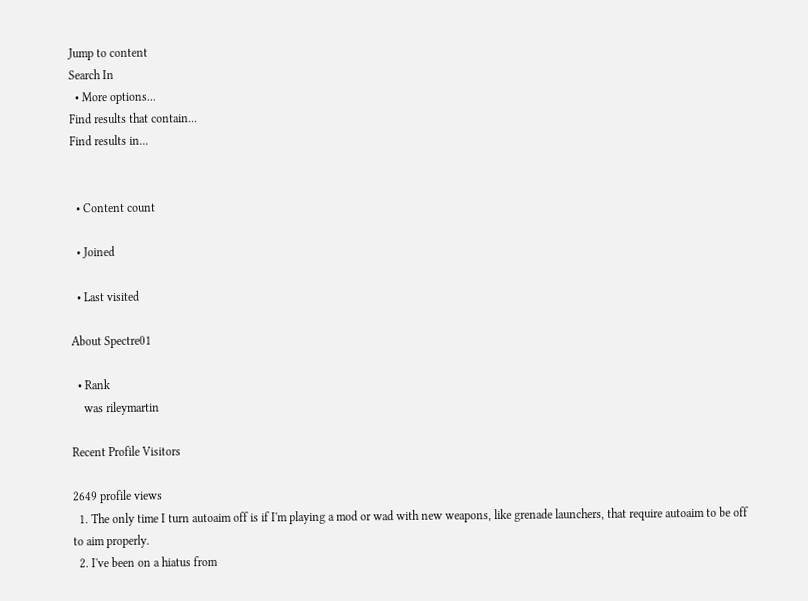Jump to content
Search In
  • More options...
Find results that contain...
Find results in...


  • Content count

  • Joined

  • Last visited

About Spectre01

  • Rank
    was rileymartin

Recent Profile Visitors

2649 profile views
  1. The only time I turn autoaim off is if I'm playing a mod or wad with new weapons, like grenade launchers, that require autoaim to be off to aim properly.
  2. I've been on a hiatus from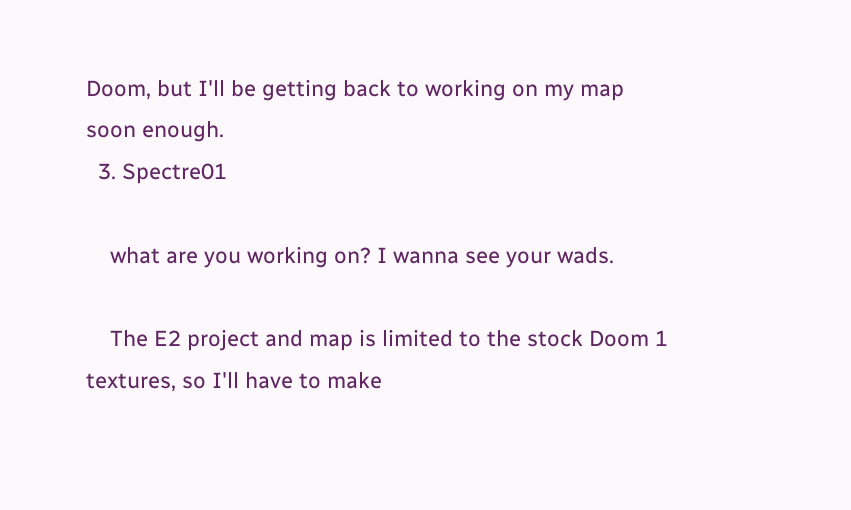Doom, but I'll be getting back to working on my map soon enough.
  3. Spectre01

    what are you working on? I wanna see your wads.

    The E2 project and map is limited to the stock Doom 1 textures, so I'll have to make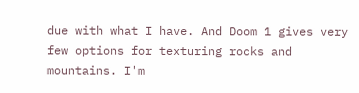due with what I have. And Doom 1 gives very few options for texturing rocks and mountains. I'm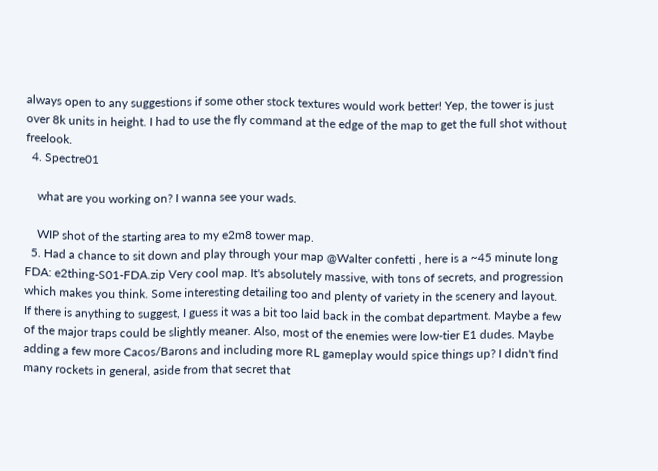always open to any suggestions if some other stock textures would work better! Yep, the tower is just over 8k units in height. I had to use the fly command at the edge of the map to get the full shot without freelook.
  4. Spectre01

    what are you working on? I wanna see your wads.

    WIP shot of the starting area to my e2m8 tower map.
  5. Had a chance to sit down and play through your map @Walter confetti , here is a ~45 minute long FDA: e2thing-S01-FDA.zip Very cool map. It's absolutely massive, with tons of secrets, and progression which makes you think. Some interesting detailing too and plenty of variety in the scenery and layout. If there is anything to suggest, I guess it was a bit too laid back in the combat department. Maybe a few of the major traps could be slightly meaner. Also, most of the enemies were low-tier E1 dudes. Maybe adding a few more Cacos/Barons and including more RL gameplay would spice things up? I didn't find many rockets in general, aside from that secret that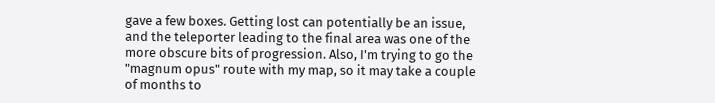gave a few boxes. Getting lost can potentially be an issue, and the teleporter leading to the final area was one of the more obscure bits of progression. Also, I'm trying to go the "magnum opus" route with my map, so it may take a couple of months to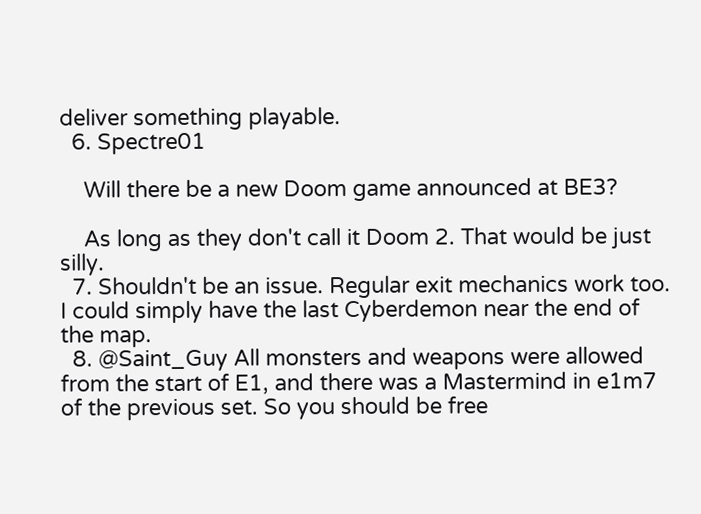deliver something playable.
  6. Spectre01

    Will there be a new Doom game announced at BE3?

    As long as they don't call it Doom 2. That would be just silly.
  7. Shouldn't be an issue. Regular exit mechanics work too. I could simply have the last Cyberdemon near the end of the map.
  8. @Saint_Guy All monsters and weapons were allowed from the start of E1, and there was a Mastermind in e1m7 of the previous set. So you should be free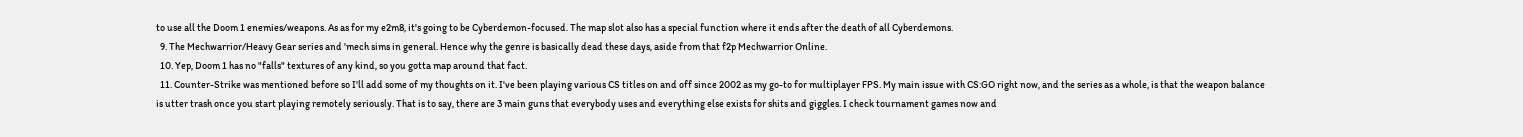to use all the Doom 1 enemies/weapons. As as for my e2m8, it's going to be Cyberdemon-focused. The map slot also has a special function where it ends after the death of all Cyberdemons.
  9. The Mechwarrior/Heavy Gear series and 'mech sims in general. Hence why the genre is basically dead these days, aside from that f2p Mechwarrior Online.
  10. Yep, Doom 1 has no "falls" textures of any kind, so you gotta map around that fact.
  11. Counter-Strike was mentioned before so I'll add some of my thoughts on it. I've been playing various CS titles on and off since 2002 as my go-to for multiplayer FPS. My main issue with CS:GO right now, and the series as a whole, is that the weapon balance is utter trash once you start playing remotely seriously. That is to say, there are 3 main guns that everybody uses and everything else exists for shits and giggles. I check tournament games now and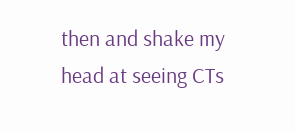then and shake my head at seeing CTs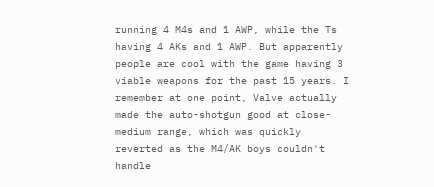running 4 M4s and 1 AWP, while the Ts having 4 AKs and 1 AWP. But apparently people are cool with the game having 3 viable weapons for the past 15 years. I remember at one point, Valve actually made the auto-shotgun good at close-medium range, which was quickly reverted as the M4/AK boys couldn't handle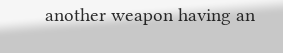another weapon having an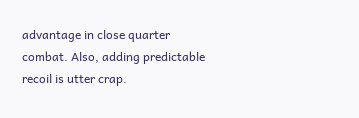advantage in close quarter combat. Also, adding predictable recoil is utter crap.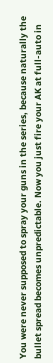You were never supposed to spray your guns in the series, because naturally the bullet spread becomes unpredictable. Now you just fire your AK at full-auto in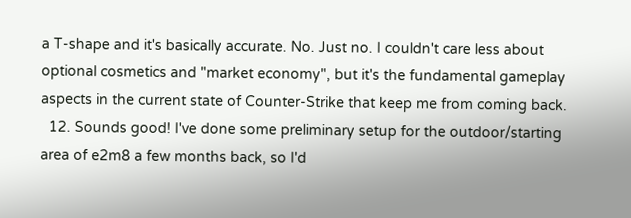a T-shape and it's basically accurate. No. Just no. I couldn't care less about optional cosmetics and "market economy", but it's the fundamental gameplay aspects in the current state of Counter-Strike that keep me from coming back.
  12. Sounds good! I've done some preliminary setup for the outdoor/starting area of e2m8 a few months back, so I'd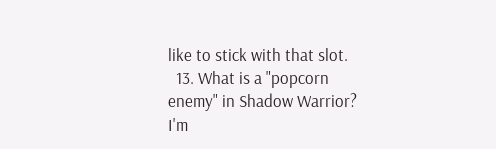like to stick with that slot.
  13. What is a "popcorn enemy" in Shadow Warrior? I'm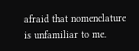afraid that nomenclature is unfamiliar to me.